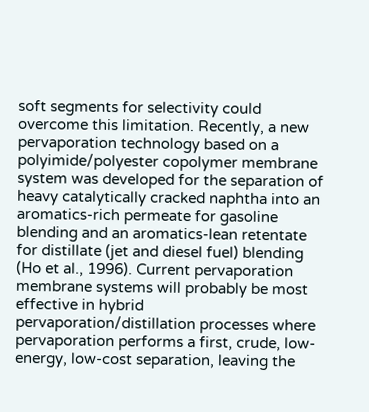soft segments for selectivity could overcome this limitation. Recently, a new pervaporation technology based on a polyimide/polyester copolymer membrane system was developed for the separation of heavy catalytically cracked naphtha into an aromatics-rich permeate for gasoline blending and an aromatics-lean retentate for distillate (jet and diesel fuel) blending (Ho et al., 1996). Current pervaporation membrane systems will probably be most effective in hybrid pervaporation/distillation processes where pervaporation performs a first, crude, low-energy, low-cost separation, leaving the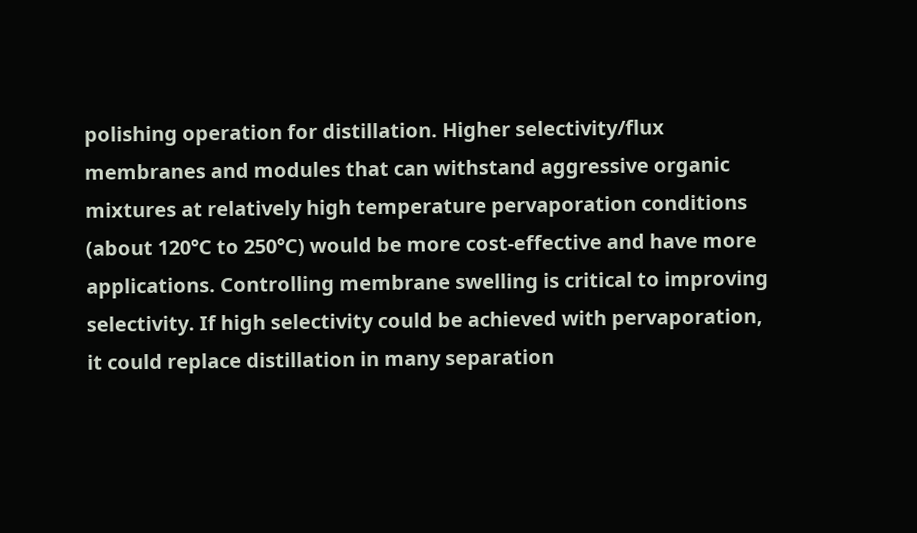polishing operation for distillation. Higher selectivity/flux membranes and modules that can withstand aggressive organic mixtures at relatively high temperature pervaporation conditions (about 120°C to 250°C) would be more cost-effective and have more applications. Controlling membrane swelling is critical to improving selectivity. If high selectivity could be achieved with pervaporation, it could replace distillation in many separation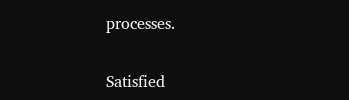processes.


Satisfied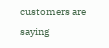customers are saying